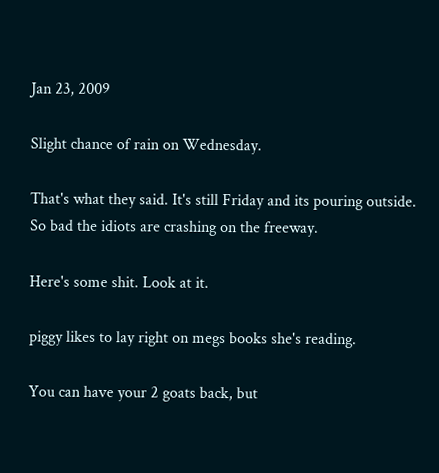Jan 23, 2009

Slight chance of rain on Wednesday.

That's what they said. It's still Friday and its pouring outside. So bad the idiots are crashing on the freeway.

Here's some shit. Look at it.

piggy likes to lay right on megs books she's reading.

You can have your 2 goats back, but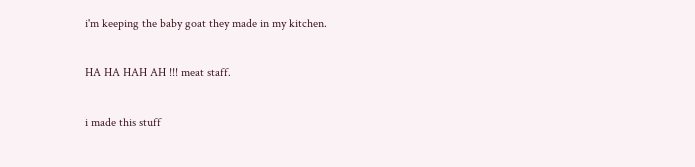i'm keeping the baby goat they made in my kitchen.

HA HA HAH AH !!! meat staff.

i made this stuff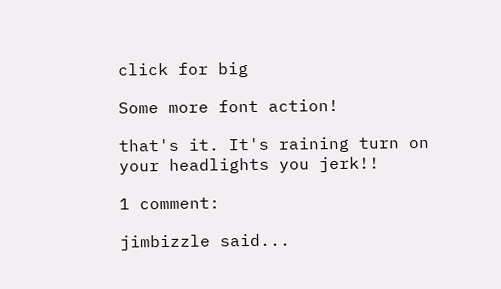click for big

Some more font action!

that's it. It's raining turn on your headlights you jerk!!

1 comment:

jimbizzle said...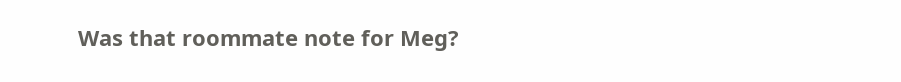Was that roommate note for Meg?